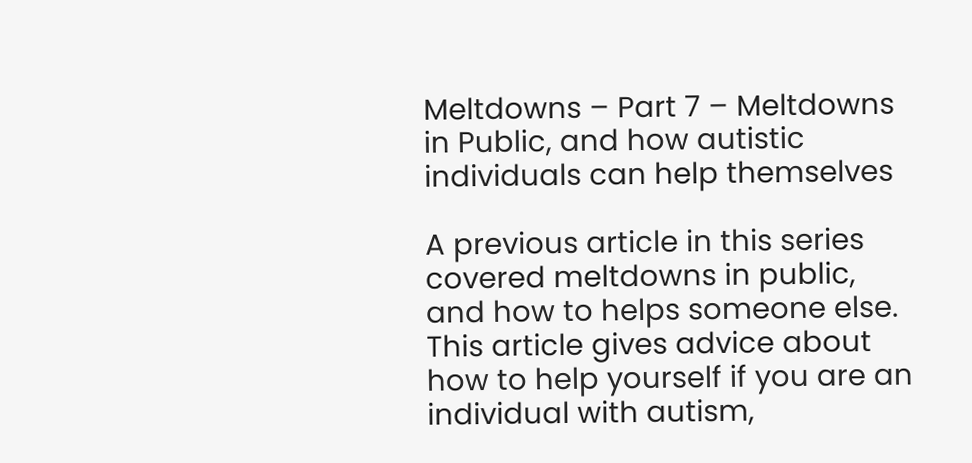Meltdowns – Part 7 – Meltdowns in Public, and how autistic individuals can help themselves

A previous article in this series covered meltdowns in public, and how to helps someone else. This article gives advice about how to help yourself if you are an individual with autism,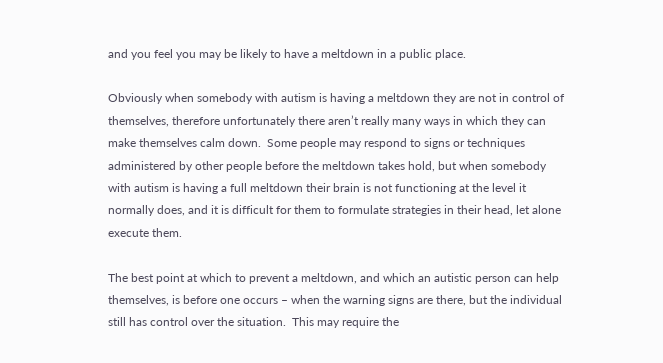and you feel you may be likely to have a meltdown in a public place.

Obviously when somebody with autism is having a meltdown they are not in control of themselves, therefore unfortunately there aren’t really many ways in which they can make themselves calm down.  Some people may respond to signs or techniques administered by other people before the meltdown takes hold, but when somebody with autism is having a full meltdown their brain is not functioning at the level it normally does, and it is difficult for them to formulate strategies in their head, let alone execute them.

The best point at which to prevent a meltdown, and which an autistic person can help themselves, is before one occurs – when the warning signs are there, but the individual still has control over the situation.  This may require the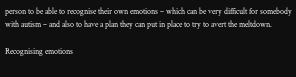person to be able to recognise their own emotions – which can be very difficult for somebody with autism – and also to have a plan they can put in place to try to avert the meltdown.

Recognising emotions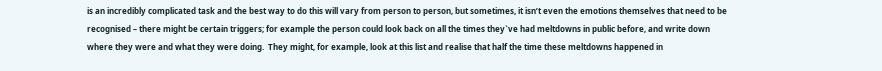is an incredibly complicated task and the best way to do this will vary from person to person, but sometimes, it isn’t even the emotions themselves that need to be recognised – there might be certain triggers; for example the person could look back on all the times they`ve had meltdowns in public before, and write down where they were and what they were doing.  They might, for example, look at this list and realise that half the time these meltdowns happened in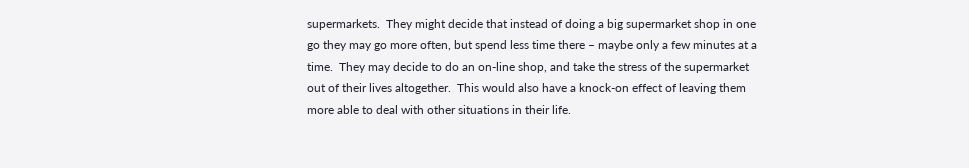supermarkets.  They might decide that instead of doing a big supermarket shop in one go they may go more often, but spend less time there – maybe only a few minutes at a time.  They may decide to do an on-line shop, and take the stress of the supermarket out of their lives altogether.  This would also have a knock-on effect of leaving them more able to deal with other situations in their life.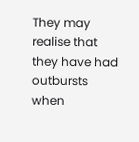They may realise that they have had outbursts when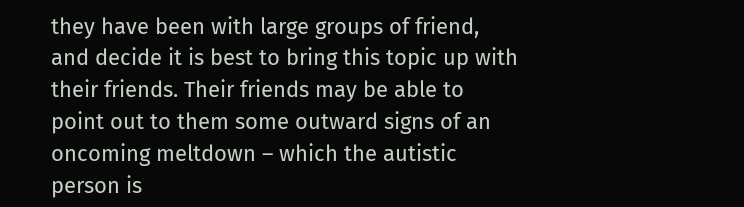they have been with large groups of friend, and decide it is best to bring this topic up with their friends. Their friends may be able to point out to them some outward signs of an oncoming meltdown – which the autistic person is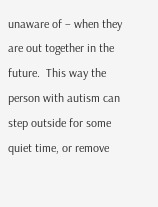unaware of – when they are out together in the future.  This way the person with autism can step outside for some quiet time, or remove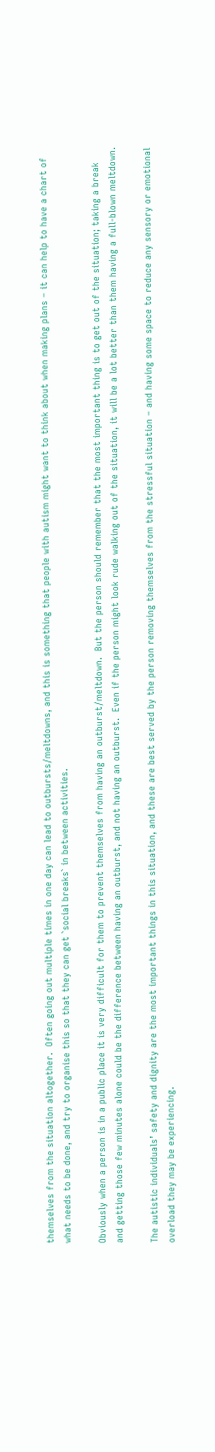themselves from the situation altogether.  Often going out multiple times in one day can lead to outbursts/meltdowns, and this is something that people with autism might want to think about when making plans – it can help to have a chart of what needs to be done, and try to organise this so that they can get `social breaks` in between activities.

Obviously when a person is in a public place it is very difficult for them to prevent themselves from having an outburst/meltdown.  But the person should remember that the most important thing is to get out of the situation; taking a break and getting those few minutes alone could be the difference between having an outburst, and not having an outburst.  Even if the person might look rude walking out of the situation, it will be a lot better than them having a full-blown meltdown.

The autistic individuals’ safety and dignity are the most important things in this situation, and these are best served by the person removing themselves from the stressful situation – and having some space to reduce any sensory or emotional overload they may be experiencing.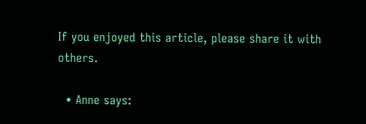If you enjoyed this article, please share it with others.

  • Anne says: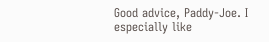Good advice, Paddy-Joe. I especially like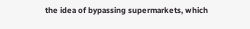the idea of bypassing supermarkets, which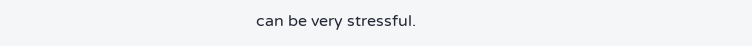can be very stressful.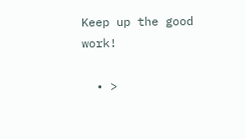Keep up the good work!

  • >